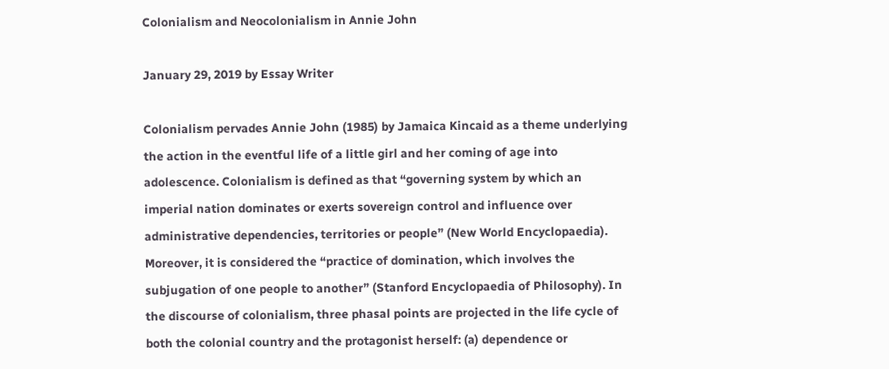Colonialism and Neocolonialism in Annie John

January 29, 2019 by Essay Writer

Colonialism pervades Annie John (1985) by Jamaica Kincaid as a theme underlying the action in the eventful life of a little girl and her coming of age into adolescence. Colonialism is defined as that “governing system by which an imperial nation dominates or exerts sovereign control and influence over administrative dependencies, territories or people” (New World Encyclopaedia). Moreover, it is considered the “practice of domination, which involves the subjugation of one people to another” (Stanford Encyclopaedia of Philosophy). In the discourse of colonialism, three phasal points are projected in the life cycle of both the colonial country and the protagonist herself: (a) dependence or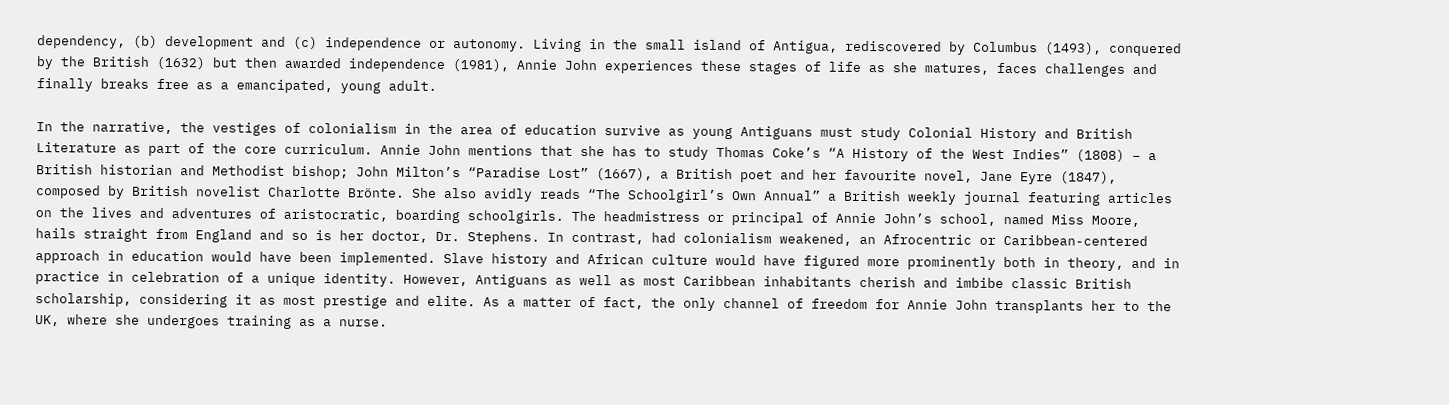dependency, (b) development and (c) independence or autonomy. Living in the small island of Antigua, rediscovered by Columbus (1493), conquered by the British (1632) but then awarded independence (1981), Annie John experiences these stages of life as she matures, faces challenges and finally breaks free as a emancipated, young adult.

In the narrative, the vestiges of colonialism in the area of education survive as young Antiguans must study Colonial History and British Literature as part of the core curriculum. Annie John mentions that she has to study Thomas Coke’s “A History of the West Indies” (1808) – a British historian and Methodist bishop; John Milton’s “Paradise Lost” (1667), a British poet and her favourite novel, Jane Eyre (1847), composed by British novelist Charlotte Brönte. She also avidly reads “The Schoolgirl’s Own Annual” a British weekly journal featuring articles on the lives and adventures of aristocratic, boarding schoolgirls. The headmistress or principal of Annie John’s school, named Miss Moore, hails straight from England and so is her doctor, Dr. Stephens. In contrast, had colonialism weakened, an Afrocentric or Caribbean-centered approach in education would have been implemented. Slave history and African culture would have figured more prominently both in theory, and in practice in celebration of a unique identity. However, Antiguans as well as most Caribbean inhabitants cherish and imbibe classic British scholarship, considering it as most prestige and elite. As a matter of fact, the only channel of freedom for Annie John transplants her to the UK, where she undergoes training as a nurse.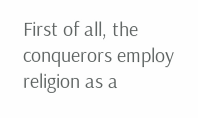First of all, the conquerors employ religion as a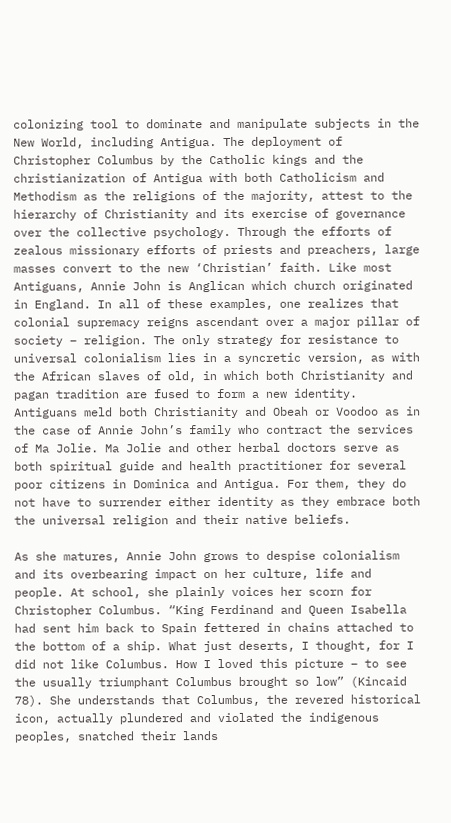colonizing tool to dominate and manipulate subjects in the New World, including Antigua. The deployment of Christopher Columbus by the Catholic kings and the christianization of Antigua with both Catholicism and Methodism as the religions of the majority, attest to the hierarchy of Christianity and its exercise of governance over the collective psychology. Through the efforts of zealous missionary efforts of priests and preachers, large masses convert to the new ‘Christian’ faith. Like most Antiguans, Annie John is Anglican which church originated in England. In all of these examples, one realizes that colonial supremacy reigns ascendant over a major pillar of society – religion. The only strategy for resistance to universal colonialism lies in a syncretic version, as with the African slaves of old, in which both Christianity and pagan tradition are fused to form a new identity. Antiguans meld both Christianity and Obeah or Voodoo as in the case of Annie John’s family who contract the services of Ma Jolie. Ma Jolie and other herbal doctors serve as both spiritual guide and health practitioner for several poor citizens in Dominica and Antigua. For them, they do not have to surrender either identity as they embrace both the universal religion and their native beliefs.

As she matures, Annie John grows to despise colonialism and its overbearing impact on her culture, life and people. At school, she plainly voices her scorn for Christopher Columbus. “King Ferdinand and Queen Isabella had sent him back to Spain fettered in chains attached to the bottom of a ship. What just deserts, I thought, for I did not like Columbus. How I loved this picture – to see the usually triumphant Columbus brought so low” (Kincaid 78). She understands that Columbus, the revered historical icon, actually plundered and violated the indigenous peoples, snatched their lands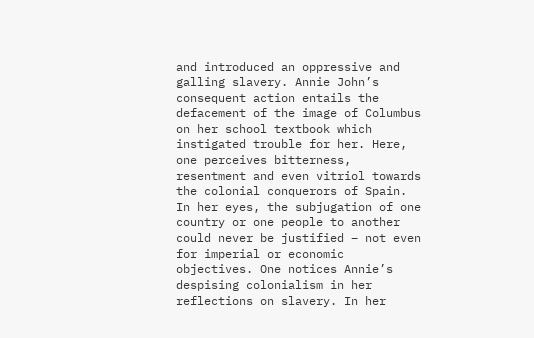and introduced an oppressive and galling slavery. Annie John’s consequent action entails the defacement of the image of Columbus on her school textbook which instigated trouble for her. Here, one perceives bitterness, resentment and even vitriol towards the colonial conquerors of Spain. In her eyes, the subjugation of one country or one people to another could never be justified – not even for imperial or economic objectives. One notices Annie’s despising colonialism in her reflections on slavery. In her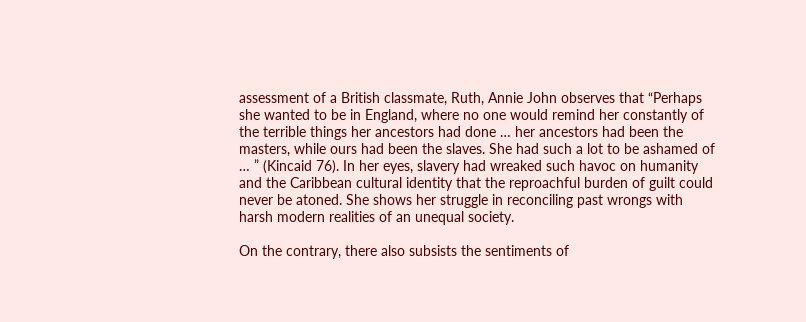assessment of a British classmate, Ruth, Annie John observes that “Perhaps she wanted to be in England, where no one would remind her constantly of the terrible things her ancestors had done … her ancestors had been the masters, while ours had been the slaves. She had such a lot to be ashamed of … ” (Kincaid 76). In her eyes, slavery had wreaked such havoc on humanity and the Caribbean cultural identity that the reproachful burden of guilt could never be atoned. She shows her struggle in reconciling past wrongs with harsh modern realities of an unequal society.

On the contrary, there also subsists the sentiments of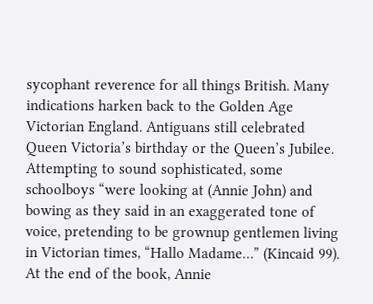sycophant reverence for all things British. Many indications harken back to the Golden Age Victorian England. Antiguans still celebrated Queen Victoria’s birthday or the Queen’s Jubilee. Attempting to sound sophisticated, some schoolboys “were looking at (Annie John) and bowing as they said in an exaggerated tone of voice, pretending to be grownup gentlemen living in Victorian times, “Hallo Madame…” (Kincaid 99). At the end of the book, Annie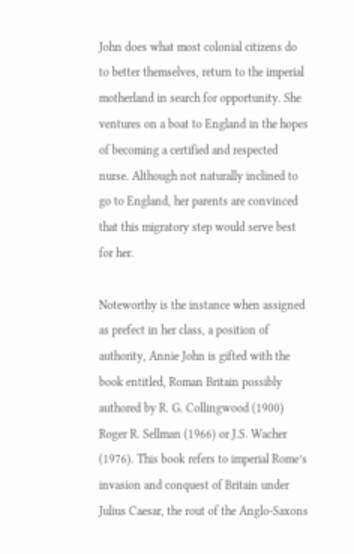John does what most colonial citizens do to better themselves, return to the imperial motherland in search for opportunity. She ventures on a boat to England in the hopes of becoming a certified and respected nurse. Although not naturally inclined to go to England, her parents are convinced that this migratory step would serve best for her.

Noteworthy is the instance when assigned as prefect in her class, a position of authority, Annie John is gifted with the book entitled, Roman Britain possibly authored by R. G. Collingwood (1900) Roger R. Sellman (1966) or J.S. Wacher (1976). This book refers to imperial Rome’s invasion and conquest of Britain under Julius Caesar, the rout of the Anglo-Saxons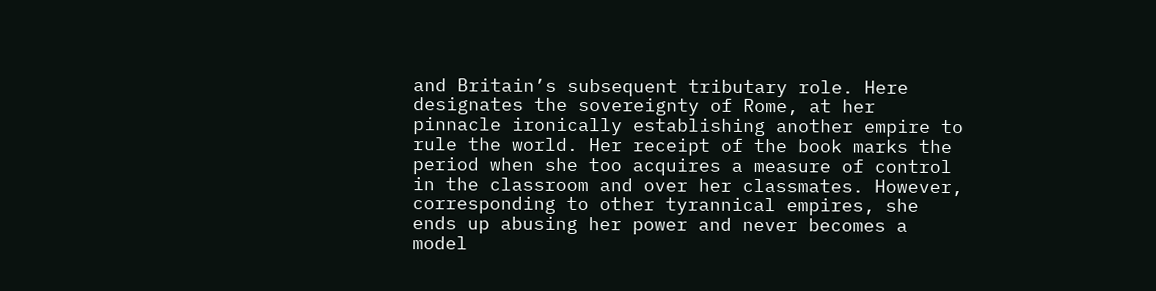and Britain’s subsequent tributary role. Here designates the sovereignty of Rome, at her pinnacle ironically establishing another empire to rule the world. Her receipt of the book marks the period when she too acquires a measure of control in the classroom and over her classmates. However, corresponding to other tyrannical empires, she ends up abusing her power and never becomes a model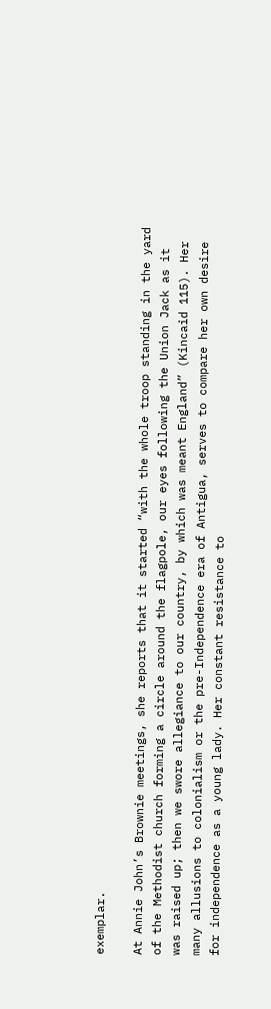exemplar.

At Annie John’s Brownie meetings, she reports that it started “with the whole troop standing in the yard of the Methodist church forming a circle around the flagpole, our eyes following the Union Jack as it was raised up; then we swore allegiance to our country, by which was meant England” (Kincaid 115). Her many allusions to colonialism or the pre-Independence era of Antigua, serves to compare her own desire for independence as a young lady. Her constant resistance to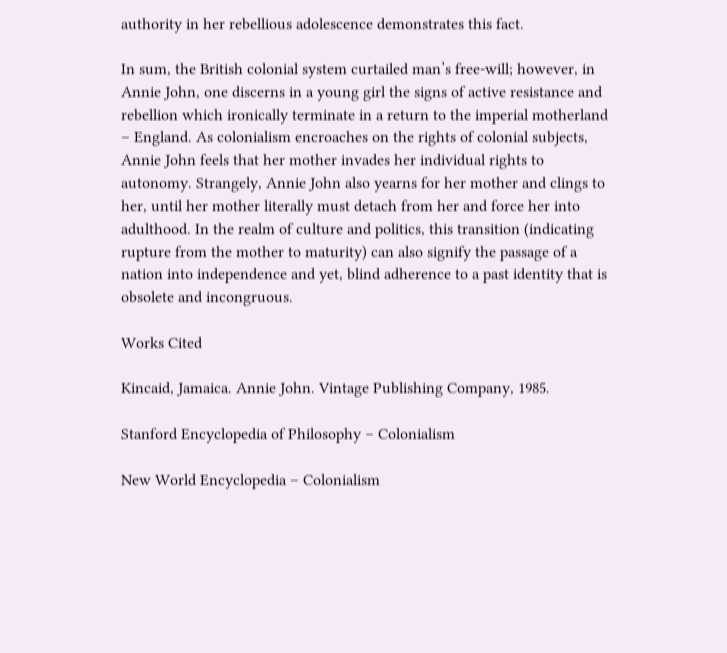authority in her rebellious adolescence demonstrates this fact.

In sum, the British colonial system curtailed man’s free-will; however, in Annie John, one discerns in a young girl the signs of active resistance and rebellion which ironically terminate in a return to the imperial motherland – England. As colonialism encroaches on the rights of colonial subjects, Annie John feels that her mother invades her individual rights to autonomy. Strangely, Annie John also yearns for her mother and clings to her, until her mother literally must detach from her and force her into adulthood. In the realm of culture and politics, this transition (indicating rupture from the mother to maturity) can also signify the passage of a nation into independence and yet, blind adherence to a past identity that is obsolete and incongruous.

Works Cited

Kincaid, Jamaica. Annie John. Vintage Publishing Company, 1985.

Stanford Encyclopedia of Philosophy – Colonialism

New World Encyclopedia – Colonialism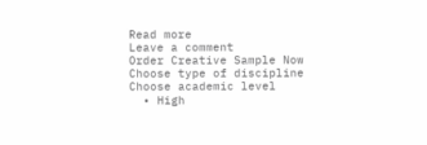Read more
Leave a comment
Order Creative Sample Now
Choose type of discipline
Choose academic level
  • High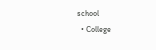school
  • College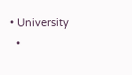• University
  •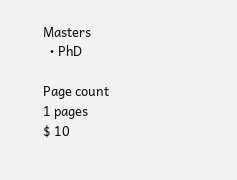Masters
  • PhD

Page count
1 pages
$ 10